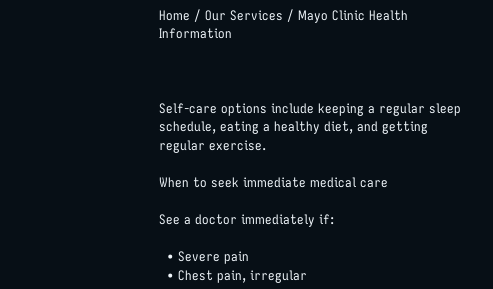Home / Our Services / Mayo Clinic Health Information



Self-care options include keeping a regular sleep schedule, eating a healthy diet, and getting regular exercise.

When to seek immediate medical care

See a doctor immediately if:

  • Severe pain
  • Chest pain, irregular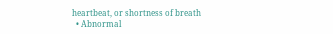heartbeat, or shortness of breath
  • Abnormal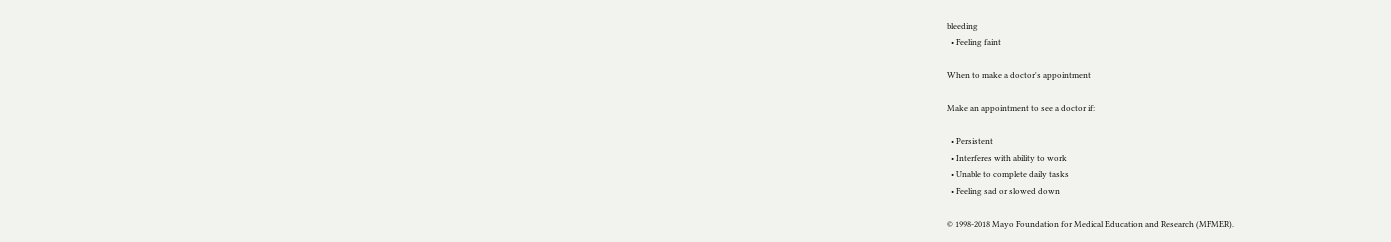bleeding
  • Feeling faint

When to make a doctor's appointment

Make an appointment to see a doctor if:

  • Persistent
  • Interferes with ability to work
  • Unable to complete daily tasks
  • Feeling sad or slowed down

© 1998-2018 Mayo Foundation for Medical Education and Research (MFMER).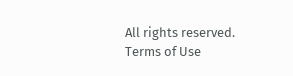All rights reserved.
Terms of Use